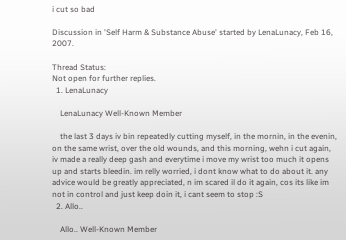i cut so bad

Discussion in 'Self Harm & Substance Abuse' started by LenaLunacy, Feb 16, 2007.

Thread Status:
Not open for further replies.
  1. LenaLunacy

    LenaLunacy Well-Known Member

    the last 3 days iv bin repeatedly cutting myself, in the mornin, in the evenin, on the same wrist, over the old wounds, and this morning, wehn i cut again, iv made a really deep gash and everytime i move my wrist too much it opens up and starts bleedin. im relly worried, i dont know what to do about it. any advice would be greatly appreciated, n im scared il do it again, cos its like im not in control and just keep doin it, i cant seem to stop :S
  2. Allo..

    Allo.. Well-Known Member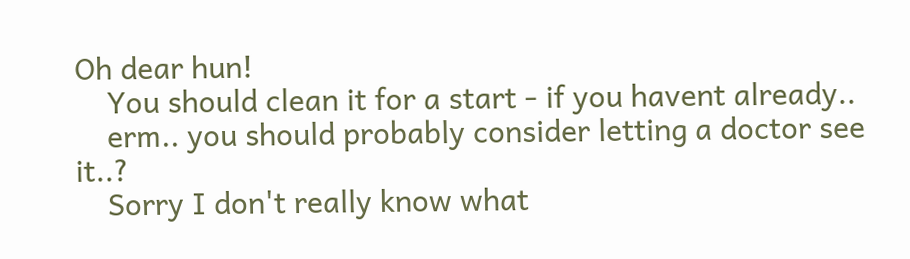Oh dear hun!
    You should clean it for a start - if you havent already..
    erm.. you should probably consider letting a doctor see it..?
    Sorry I don't really know what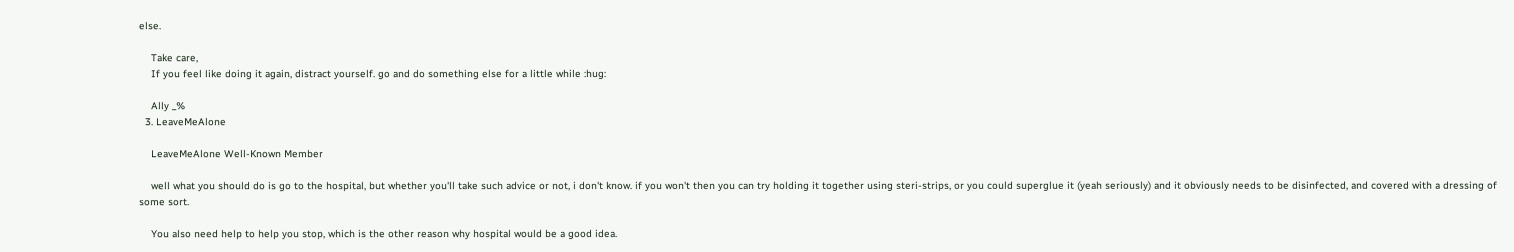else.

    Take care,
    If you feel like doing it again, distract yourself. go and do something else for a little while :hug:

    Ally _%
  3. LeaveMeAlone

    LeaveMeAlone Well-Known Member

    well what you should do is go to the hospital, but whether you'll take such advice or not, i don't know. if you won't then you can try holding it together using steri-strips, or you could superglue it (yeah seriously) and it obviously needs to be disinfected, and covered with a dressing of some sort.

    You also need help to help you stop, which is the other reason why hospital would be a good idea.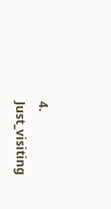4. Just_visiting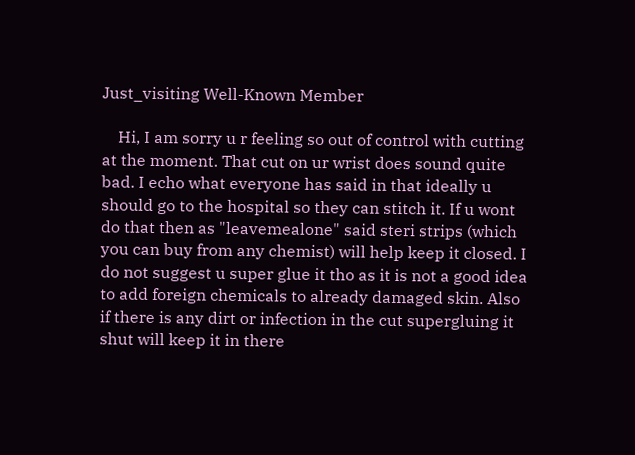Just_visiting Well-Known Member

    Hi, I am sorry u r feeling so out of control with cutting at the moment. That cut on ur wrist does sound quite bad. I echo what everyone has said in that ideally u should go to the hospital so they can stitch it. If u wont do that then as "leavemealone" said steri strips (which you can buy from any chemist) will help keep it closed. I do not suggest u super glue it tho as it is not a good idea to add foreign chemicals to already damaged skin. Also if there is any dirt or infection in the cut supergluing it shut will keep it in there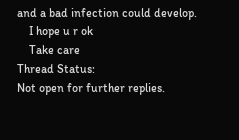and a bad infection could develop.
    I hope u r ok
    Take care
Thread Status:
Not open for further replies.